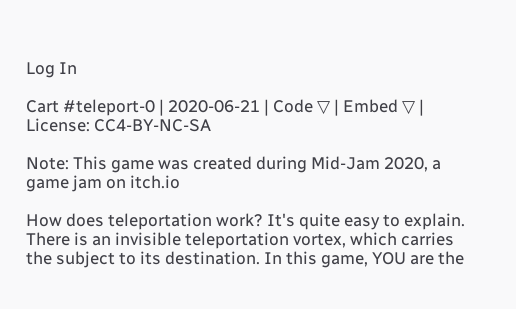Log In

Cart #teleport-0 | 2020-06-21 | Code ▽ | Embed ▽ | License: CC4-BY-NC-SA

Note: This game was created during Mid-Jam 2020, a game jam on itch.io

How does teleportation work? It's quite easy to explain. There is an invisible teleportation vortex, which carries the subject to its destination. In this game, YOU are the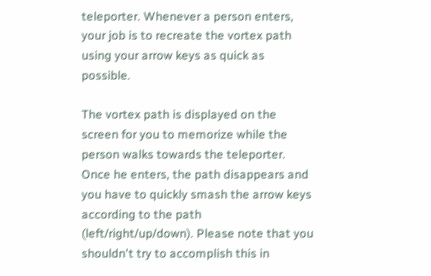teleporter. Whenever a person enters, your job is to recreate the vortex path using your arrow keys as quick as possible.

The vortex path is displayed on the screen for you to memorize while the person walks towards the teleporter. Once he enters, the path disappears and you have to quickly smash the arrow keys according to the path (left/right/up/down). Please note that you shouldn't try to accomplish this in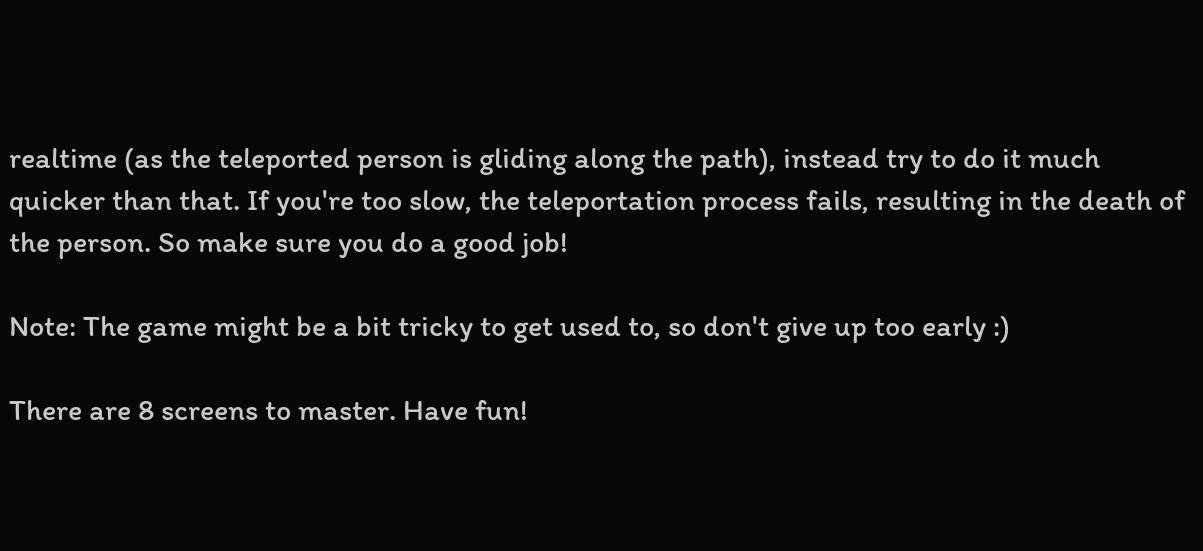realtime (as the teleported person is gliding along the path), instead try to do it much quicker than that. If you're too slow, the teleportation process fails, resulting in the death of the person. So make sure you do a good job!

Note: The game might be a bit tricky to get used to, so don't give up too early :)

There are 8 screens to master. Have fun!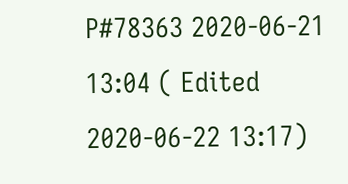P#78363 2020-06-21 13:04 ( Edited 2020-06-22 13:17)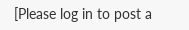[Please log in to post a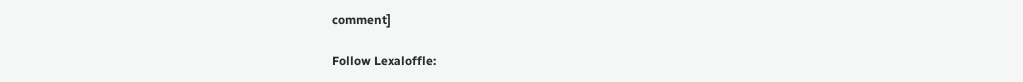comment]

Follow Lexaloffle: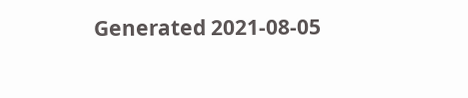Generated 2021-08-05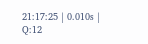21:17:25 | 0.010s | Q:12